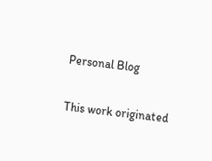Personal Blog

This work originated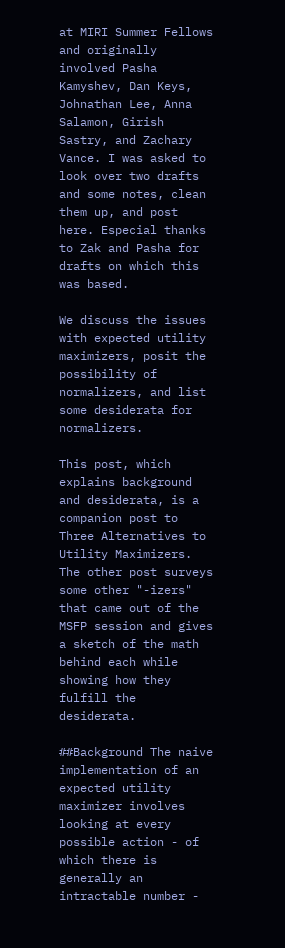at MIRI Summer Fellows and originally involved Pasha Kamyshev, Dan Keys, Johnathan Lee, Anna Salamon, Girish Sastry, and Zachary Vance. I was asked to look over two drafts and some notes, clean them up, and post here. Especial thanks to Zak and Pasha for drafts on which this was based.

We discuss the issues with expected utility maximizers, posit the possibility of normalizers, and list some desiderata for normalizers.

This post, which explains background and desiderata, is a companion post to Three Alternatives to Utility Maximizers. The other post surveys some other "-izers" that came out of the MSFP session and gives a sketch of the math behind each while showing how they fulfill the desiderata.

##Background The naive implementation of an expected utility maximizer involves looking at every possible action - of which there is generally an intractable number -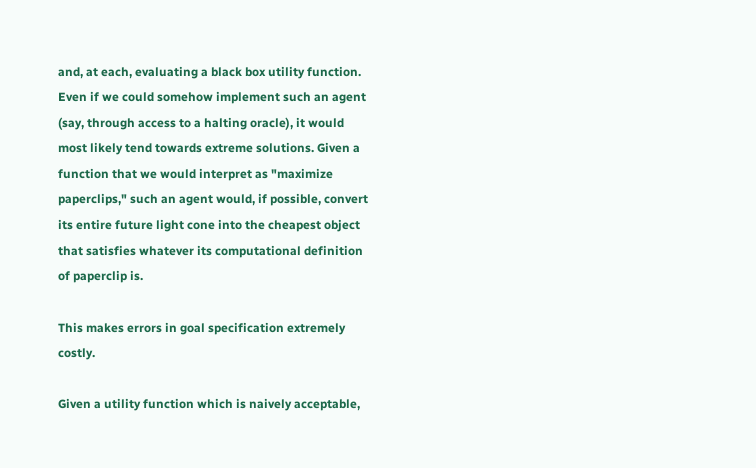and, at each, evaluating a black box utility function. Even if we could somehow implement such an agent (say, through access to a halting oracle), it would most likely tend towards extreme solutions. Given a function that we would interpret as "maximize paperclips," such an agent would, if possible, convert its entire future light cone into the cheapest object that satisfies whatever its computational definition of paperclip is.

This makes errors in goal specification extremely costly.

Given a utility function which is naively acceptable,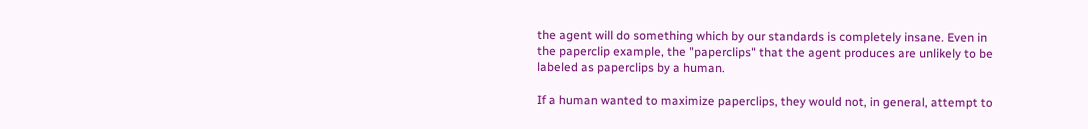the agent will do something which by our standards is completely insane. Even in the paperclip example, the "paperclips" that the agent produces are unlikely to be labeled as paperclips by a human.

If a human wanted to maximize paperclips, they would not, in general, attempt to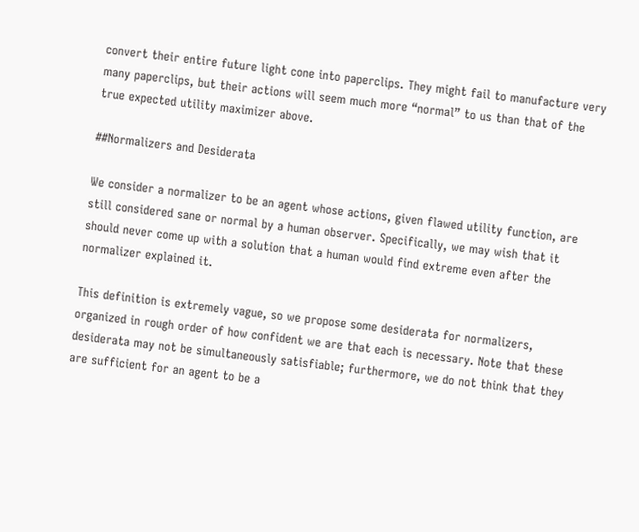convert their entire future light cone into paperclips. They might fail to manufacture very many paperclips, but their actions will seem much more “normal” to us than that of the true expected utility maximizer above.

##Normalizers and Desiderata

We consider a normalizer to be an agent whose actions, given flawed utility function, are still considered sane or normal by a human observer. Specifically, we may wish that it should never come up with a solution that a human would find extreme even after the normalizer explained it.

This definition is extremely vague, so we propose some desiderata for normalizers, organized in rough order of how confident we are that each is necessary. Note that these desiderata may not be simultaneously satisfiable; furthermore, we do not think that they are sufficient for an agent to be a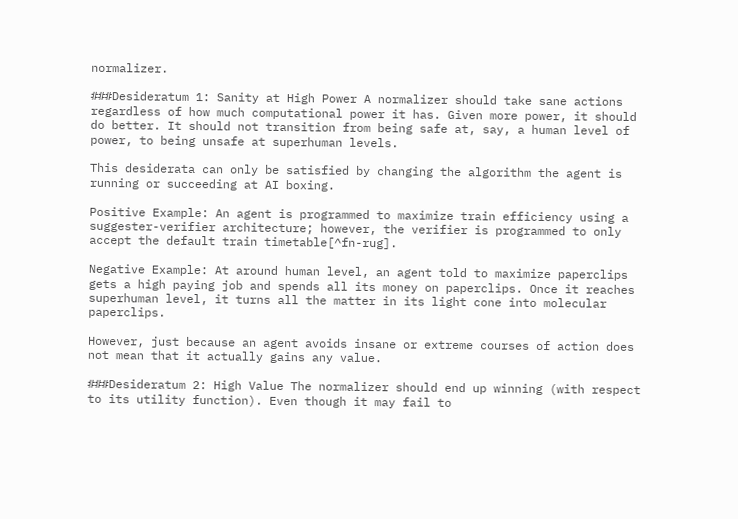normalizer.

###Desideratum 1: Sanity at High Power A normalizer should take sane actions regardless of how much computational power it has. Given more power, it should do better. It should not transition from being safe at, say, a human level of power, to being unsafe at superhuman levels.

This desiderata can only be satisfied by changing the algorithm the agent is running or succeeding at AI boxing.

Positive Example: An agent is programmed to maximize train efficiency using a suggester-verifier architecture; however, the verifier is programmed to only accept the default train timetable[^fn-rug].

Negative Example: At around human level, an agent told to maximize paperclips gets a high paying job and spends all its money on paperclips. Once it reaches superhuman level, it turns all the matter in its light cone into molecular paperclips.

However, just because an agent avoids insane or extreme courses of action does not mean that it actually gains any value.

###Desideratum 2: High Value The normalizer should end up winning (with respect to its utility function). Even though it may fail to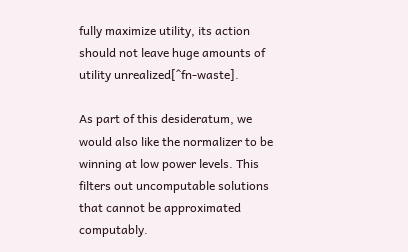fully maximize utility, its action should not leave huge amounts of utility unrealized[^fn-waste].

As part of this desideratum, we would also like the normalizer to be winning at low power levels. This filters out uncomputable solutions that cannot be approximated computably.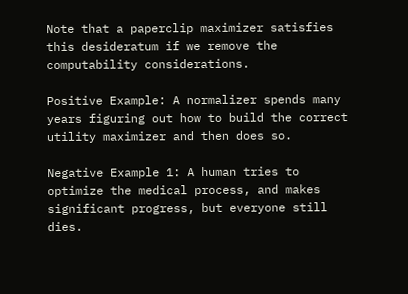Note that a paperclip maximizer satisfies this desideratum if we remove the computability considerations.

Positive Example: A normalizer spends many years figuring out how to build the correct utility maximizer and then does so.

Negative Example 1: A human tries to optimize the medical process, and makes significant progress, but everyone still dies.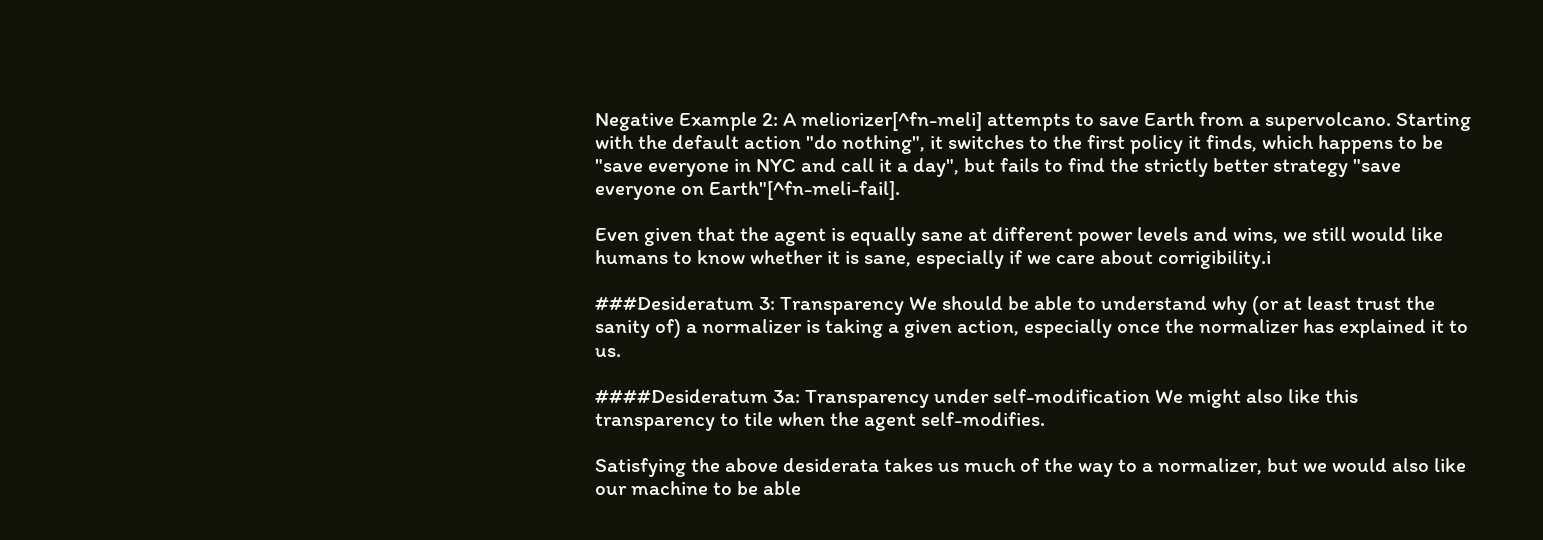Negative Example 2: A meliorizer[^fn-meli] attempts to save Earth from a supervolcano. Starting with the default action "do nothing", it switches to the first policy it finds, which happens to be "save everyone in NYC and call it a day", but fails to find the strictly better strategy "save everyone on Earth"[^fn-meli-fail].

Even given that the agent is equally sane at different power levels and wins, we still would like humans to know whether it is sane, especially if we care about corrigibility.i

###Desideratum 3: Transparency We should be able to understand why (or at least trust the sanity of) a normalizer is taking a given action, especially once the normalizer has explained it to us.

####Desideratum 3a: Transparency under self-modification We might also like this transparency to tile when the agent self-modifies.

Satisfying the above desiderata takes us much of the way to a normalizer, but we would also like our machine to be able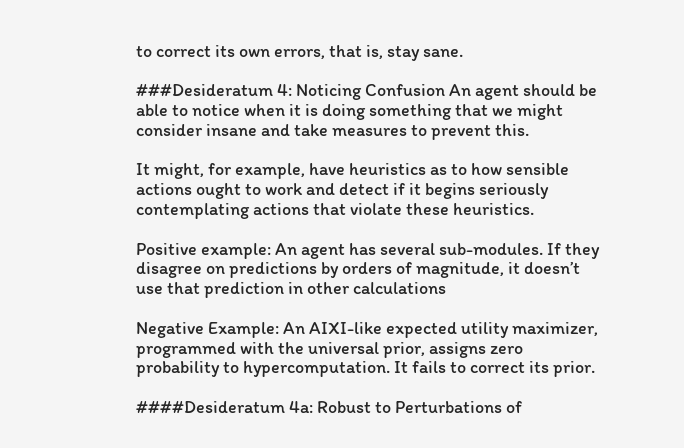to correct its own errors, that is, stay sane.

###Desideratum 4: Noticing Confusion An agent should be able to notice when it is doing something that we might consider insane and take measures to prevent this.

It might, for example, have heuristics as to how sensible actions ought to work and detect if it begins seriously contemplating actions that violate these heuristics.

Positive example: An agent has several sub-modules. If they disagree on predictions by orders of magnitude, it doesn’t use that prediction in other calculations

Negative Example: An AIXI-like expected utility maximizer, programmed with the universal prior, assigns zero probability to hypercomputation. It fails to correct its prior.

####Desideratum 4a: Robust to Perturbations of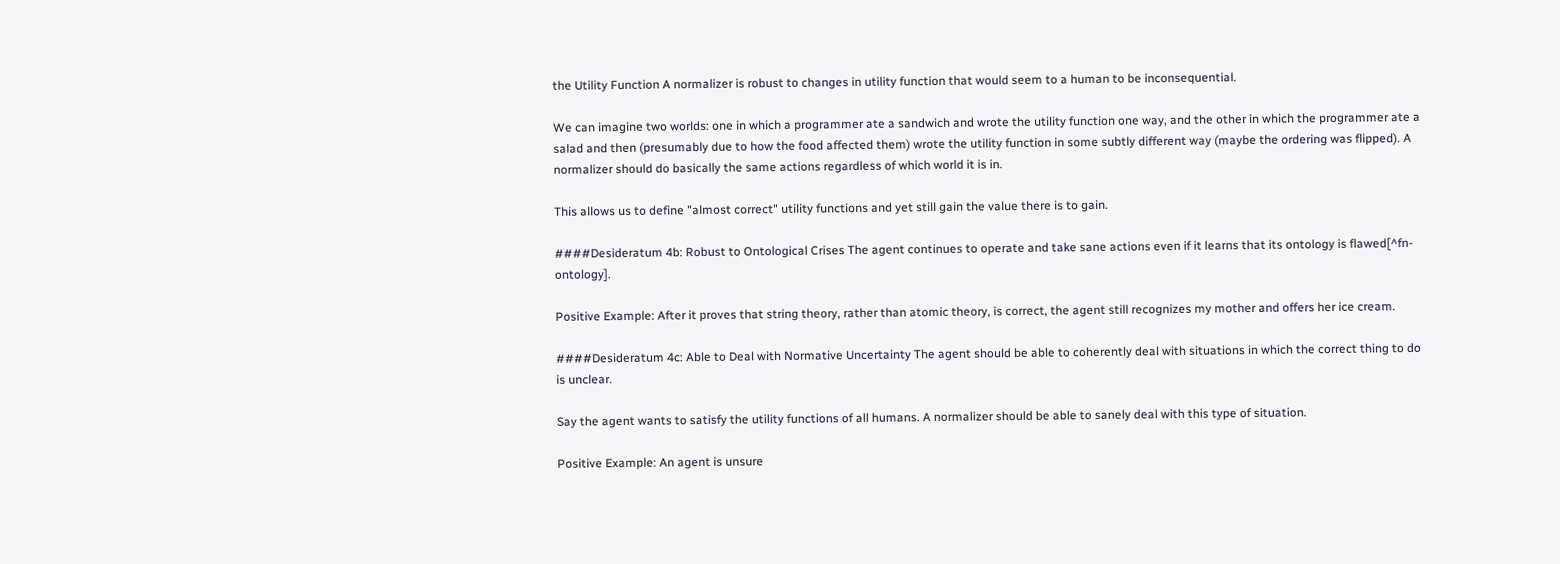the Utility Function A normalizer is robust to changes in utility function that would seem to a human to be inconsequential.

We can imagine two worlds: one in which a programmer ate a sandwich and wrote the utility function one way, and the other in which the programmer ate a salad and then (presumably due to how the food affected them) wrote the utility function in some subtly different way (maybe the ordering was flipped). A normalizer should do basically the same actions regardless of which world it is in.

This allows us to define "almost correct" utility functions and yet still gain the value there is to gain.

####Desideratum 4b: Robust to Ontological Crises The agent continues to operate and take sane actions even if it learns that its ontology is flawed[^fn-ontology].

Positive Example: After it proves that string theory, rather than atomic theory, is correct, the agent still recognizes my mother and offers her ice cream.

####Desideratum 4c: Able to Deal with Normative Uncertainty The agent should be able to coherently deal with situations in which the correct thing to do is unclear.

Say the agent wants to satisfy the utility functions of all humans. A normalizer should be able to sanely deal with this type of situation.

Positive Example: An agent is unsure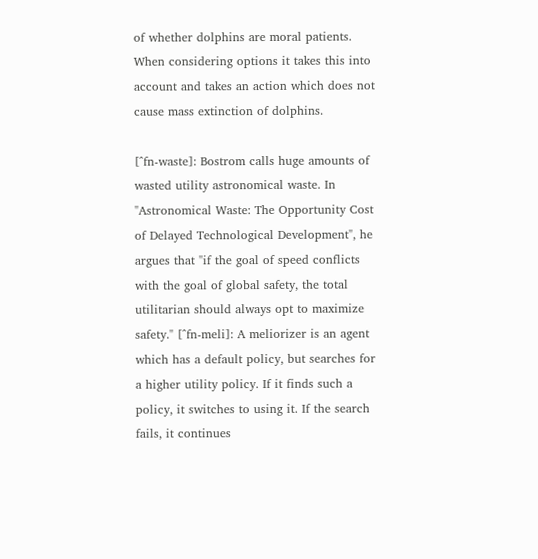of whether dolphins are moral patients. When considering options it takes this into account and takes an action which does not cause mass extinction of dolphins.

[^fn-waste]: Bostrom calls huge amounts of wasted utility astronomical waste. In "Astronomical Waste: The Opportunity Cost of Delayed Technological Development", he argues that "if the goal of speed conflicts with the goal of global safety, the total utilitarian should always opt to maximize safety." [^fn-meli]: A meliorizer is an agent which has a default policy, but searches for a higher utility policy. If it finds such a policy, it switches to using it. If the search fails, it continues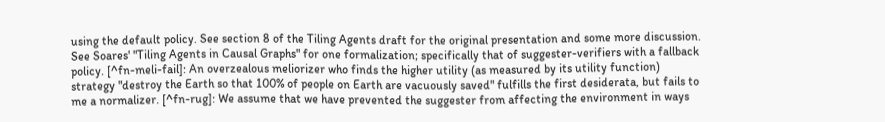using the default policy. See section 8 of the Tiling Agents draft for the original presentation and some more discussion. See Soares' "Tiling Agents in Causal Graphs" for one formalization; specifically that of suggester-verifiers with a fallback policy. [^fn-meli-fail]: An overzealous meliorizer who finds the higher utility (as measured by its utility function) strategy "destroy the Earth so that 100% of people on Earth are vacuously saved" fulfills the first desiderata, but fails to me a normalizer. [^fn-rug]: We assume that we have prevented the suggester from affecting the environment in ways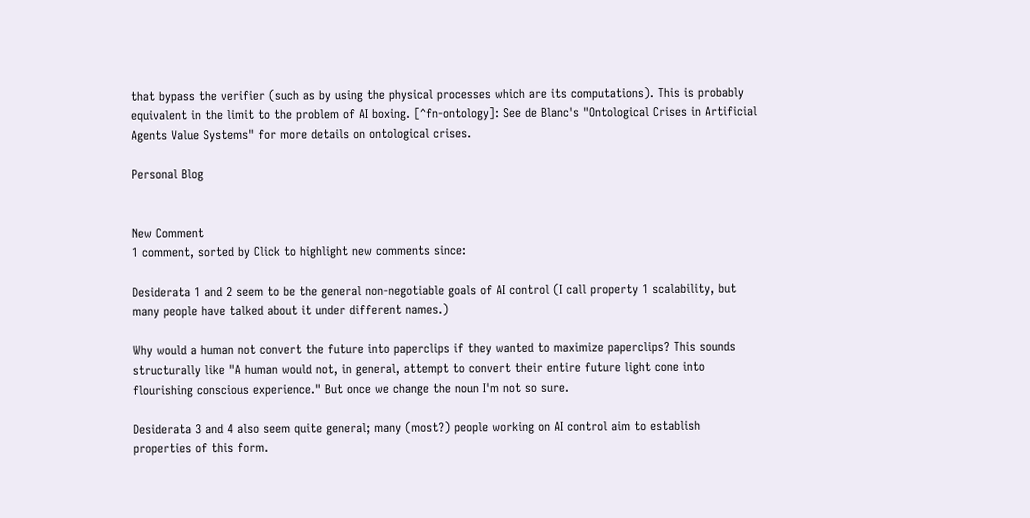that bypass the verifier (such as by using the physical processes which are its computations). This is probably equivalent in the limit to the problem of AI boxing. [^fn-ontology]: See de Blanc's "Ontological Crises in Artificial Agents Value Systems" for more details on ontological crises.

Personal Blog


New Comment
1 comment, sorted by Click to highlight new comments since:

Desiderata 1 and 2 seem to be the general non-negotiable goals of AI control (I call property 1 scalability, but many people have talked about it under different names.)

Why would a human not convert the future into paperclips if they wanted to maximize paperclips? This sounds structurally like "A human would not, in general, attempt to convert their entire future light cone into flourishing conscious experience." But once we change the noun I'm not so sure.

Desiderata 3 and 4 also seem quite general; many (most?) people working on AI control aim to establish properties of this form.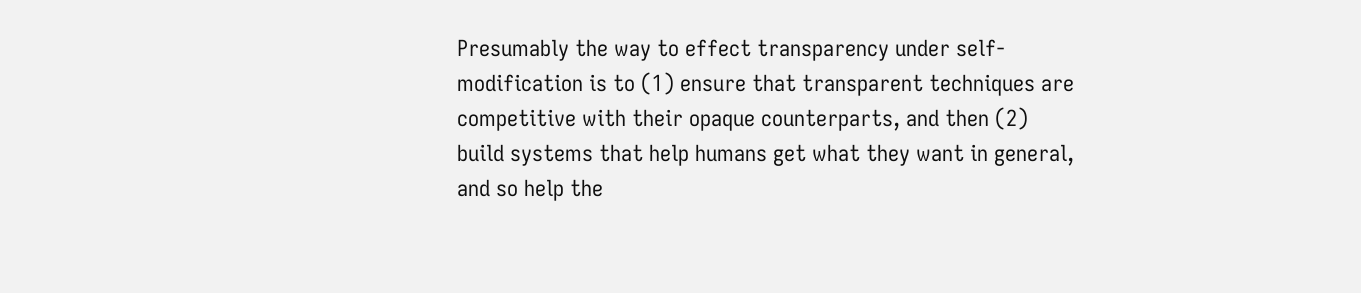Presumably the way to effect transparency under self-modification is to (1) ensure that transparent techniques are competitive with their opaque counterparts, and then (2) build systems that help humans get what they want in general, and so help the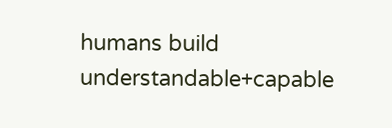humans build understandable+capable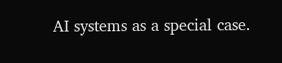AI systems as a special case.